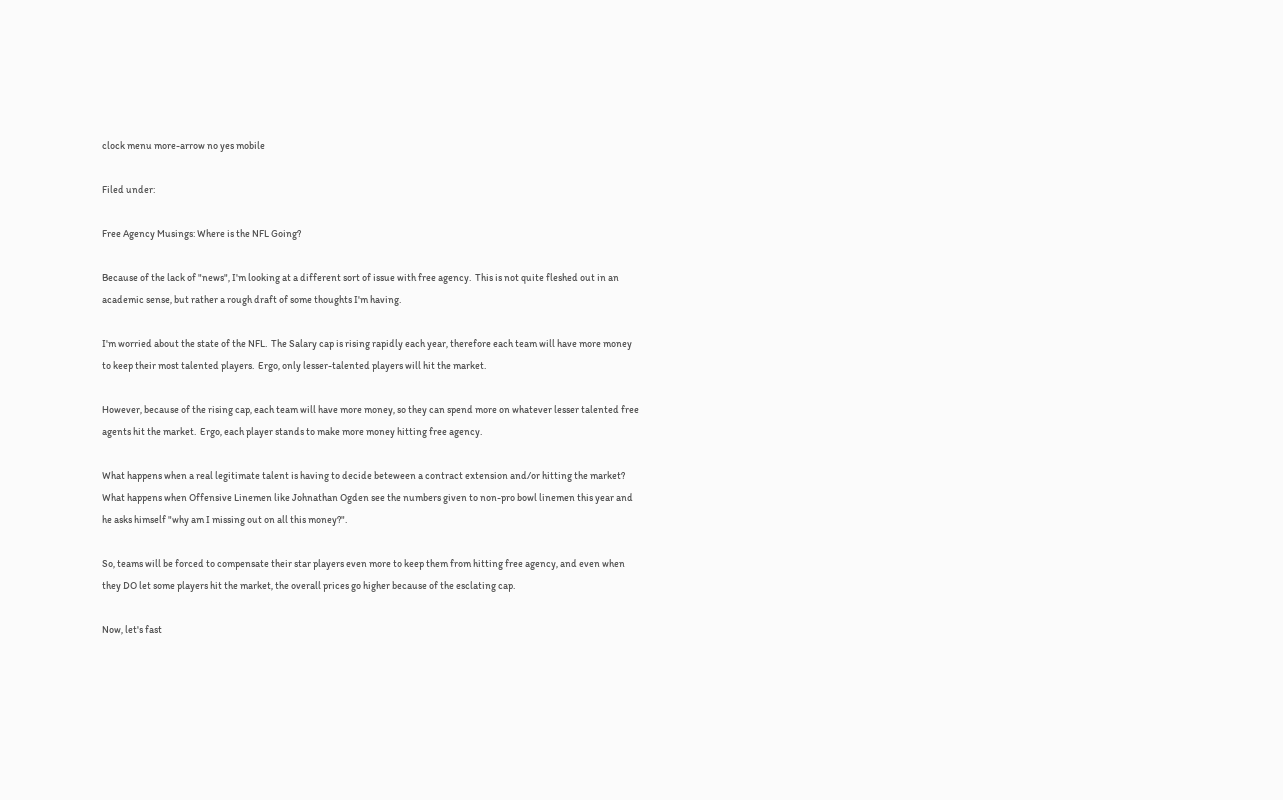clock menu more-arrow no yes mobile

Filed under:

Free Agency Musings: Where is the NFL Going?

Because of the lack of "news", I'm looking at a different sort of issue with free agency.  This is not quite fleshed out in an academic sense, but rather a rough draft of some thoughts I'm having.

I'm worried about the state of the NFL.  The Salary cap is rising rapidly each year, therefore each team will have more money to keep their most talented players.  Ergo, only lesser-talented players will hit the market.

However, because of the rising cap, each team will have more money, so they can spend more on whatever lesser talented free agents hit the market.  Ergo, each player stands to make more money hitting free agency.

What happens when a real legitimate talent is having to decide beteween a contract extension and/or hitting the market?  What happens when Offensive Linemen like Johnathan Ogden see the numbers given to non-pro bowl linemen this year and he asks himself "why am I missing out on all this money?".

So, teams will be forced to compensate their star players even more to keep them from hitting free agency, and even when they DO let some players hit the market, the overall prices go higher because of the esclating cap.

Now, let's fast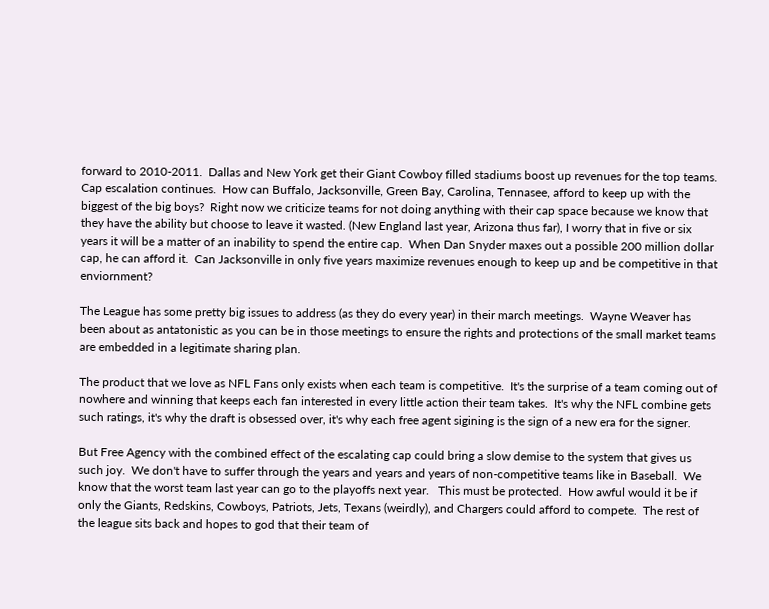forward to 2010-2011.  Dallas and New York get their Giant Cowboy filled stadiums boost up revenues for the top teams.  Cap escalation continues.  How can Buffalo, Jacksonville, Green Bay, Carolina, Tennasee, afford to keep up with the biggest of the big boys?  Right now we criticize teams for not doing anything with their cap space because we know that they have the ability but choose to leave it wasted. (New England last year, Arizona thus far), I worry that in five or six years it will be a matter of an inability to spend the entire cap.  When Dan Snyder maxes out a possible 200 million dollar cap, he can afford it.  Can Jacksonville in only five years maximize revenues enough to keep up and be competitive in that enviornment?

The League has some pretty big issues to address (as they do every year) in their march meetings.  Wayne Weaver has been about as antatonistic as you can be in those meetings to ensure the rights and protections of the small market teams are embedded in a legitimate sharing plan.

The product that we love as NFL Fans only exists when each team is competitive.  It's the surprise of a team coming out of nowhere and winning that keeps each fan interested in every little action their team takes.  It's why the NFL combine gets such ratings, it's why the draft is obsessed over, it's why each free agent sigining is the sign of a new era for the signer.

But Free Agency with the combined effect of the escalating cap could bring a slow demise to the system that gives us such joy.  We don't have to suffer through the years and years and years of non-competitive teams like in Baseball.  We know that the worst team last year can go to the playoffs next year.   This must be protected.  How awful would it be if only the Giants, Redskins, Cowboys, Patriots, Jets, Texans (weirdly), and Chargers could afford to compete.  The rest of the league sits back and hopes to god that their team of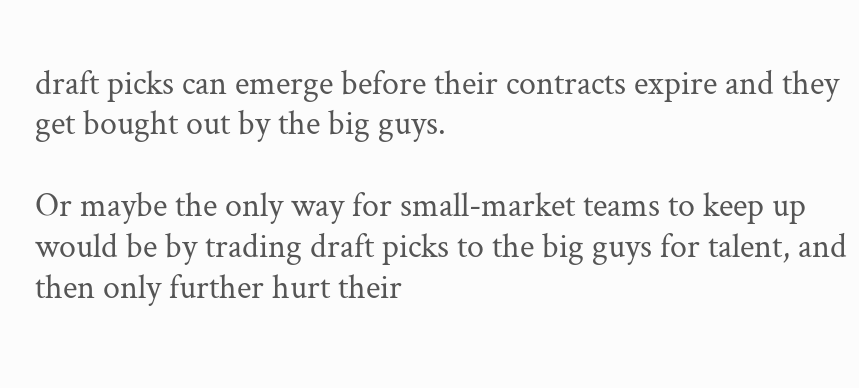draft picks can emerge before their contracts expire and they get bought out by the big guys.

Or maybe the only way for small-market teams to keep up would be by trading draft picks to the big guys for talent, and then only further hurt their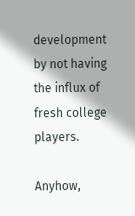development by not having the influx of fresh college players.

Anyhow,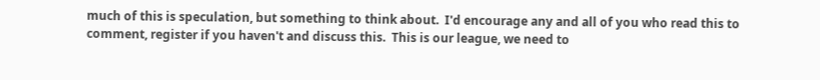much of this is speculation, but something to think about.  I'd encourage any and all of you who read this to comment, register if you haven't and discuss this.  This is our league, we need to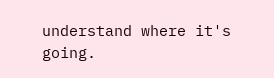understand where it's going.